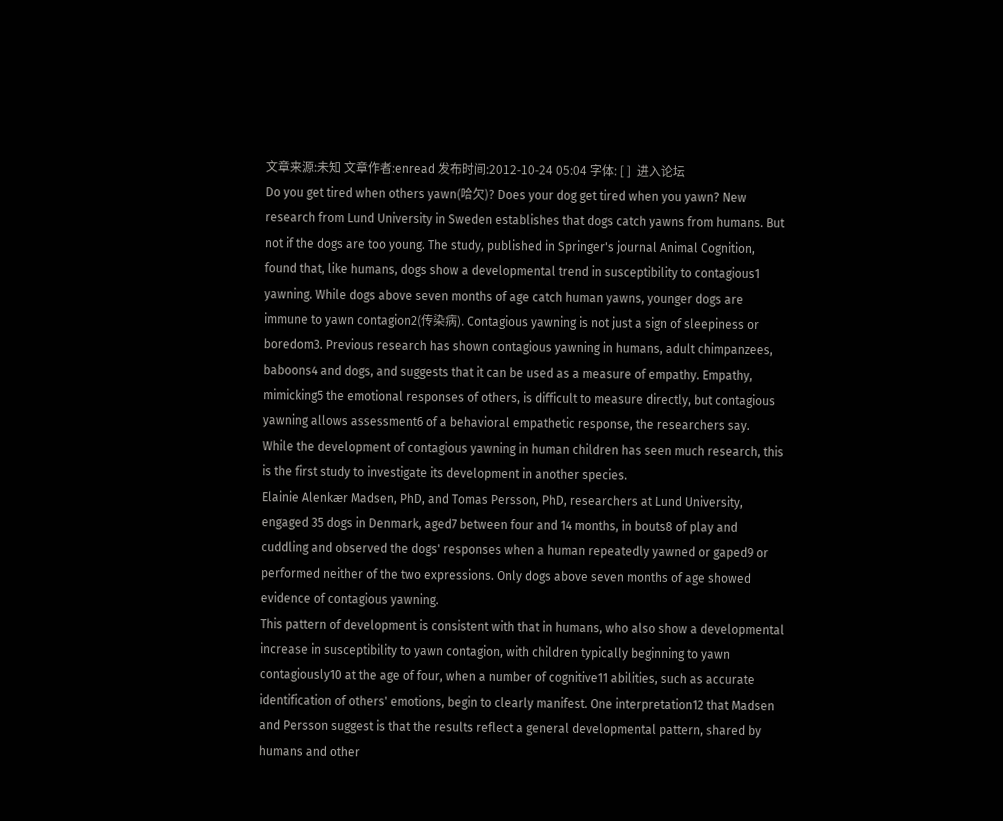文章来源:未知 文章作者:enread 发布时间:2012-10-24 05:04 字体: [ ]  进入论坛
Do you get tired when others yawn(哈欠)? Does your dog get tired when you yawn? New research from Lund University in Sweden establishes that dogs catch yawns from humans. But not if the dogs are too young. The study, published in Springer's journal Animal Cognition, found that, like humans, dogs show a developmental trend in susceptibility to contagious1 yawning. While dogs above seven months of age catch human yawns, younger dogs are immune to yawn contagion2(传染病). Contagious yawning is not just a sign of sleepiness or boredom3. Previous research has shown contagious yawning in humans, adult chimpanzees, baboons4 and dogs, and suggests that it can be used as a measure of empathy. Empathy, mimicking5 the emotional responses of others, is difficult to measure directly, but contagious yawning allows assessment6 of a behavioral empathetic response, the researchers say.
While the development of contagious yawning in human children has seen much research, this is the first study to investigate its development in another species.
Elainie Alenkær Madsen, PhD, and Tomas Persson, PhD, researchers at Lund University, engaged 35 dogs in Denmark, aged7 between four and 14 months, in bouts8 of play and cuddling and observed the dogs' responses when a human repeatedly yawned or gaped9 or performed neither of the two expressions. Only dogs above seven months of age showed evidence of contagious yawning.
This pattern of development is consistent with that in humans, who also show a developmental increase in susceptibility to yawn contagion, with children typically beginning to yawn contagiously10 at the age of four, when a number of cognitive11 abilities, such as accurate identification of others' emotions, begin to clearly manifest. One interpretation12 that Madsen and Persson suggest is that the results reflect a general developmental pattern, shared by humans and other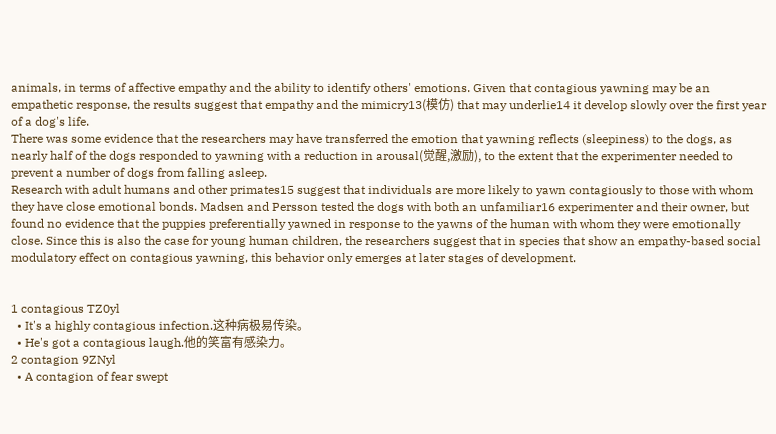animals, in terms of affective empathy and the ability to identify others' emotions. Given that contagious yawning may be an empathetic response, the results suggest that empathy and the mimicry13(模仿) that may underlie14 it develop slowly over the first year of a dog's life.
There was some evidence that the researchers may have transferred the emotion that yawning reflects (sleepiness) to the dogs, as nearly half of the dogs responded to yawning with a reduction in arousal(觉醒,激励), to the extent that the experimenter needed to prevent a number of dogs from falling asleep.
Research with adult humans and other primates15 suggest that individuals are more likely to yawn contagiously to those with whom they have close emotional bonds. Madsen and Persson tested the dogs with both an unfamiliar16 experimenter and their owner, but found no evidence that the puppies preferentially yawned in response to the yawns of the human with whom they were emotionally close. Since this is also the case for young human children, the researchers suggest that in species that show an empathy-based social modulatory effect on contagious yawning, this behavior only emerges at later stages of development.


1 contagious TZ0yl
  • It's a highly contagious infection.这种病极易传染。
  • He's got a contagious laugh.他的笑富有感染力。
2 contagion 9ZNyl
  • A contagion of fear swept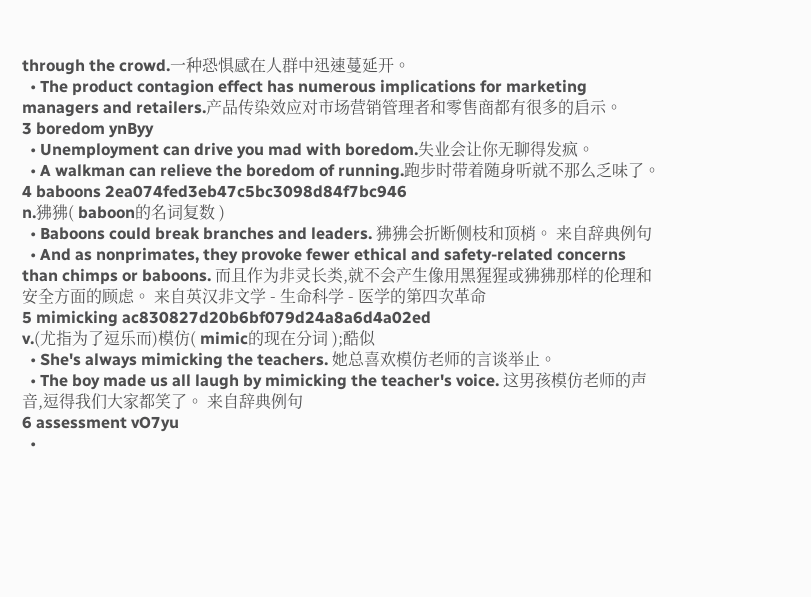through the crowd.一种恐惧感在人群中迅速蔓延开。
  • The product contagion effect has numerous implications for marketing managers and retailers.产品传染效应对市场营销管理者和零售商都有很多的启示。
3 boredom ynByy
  • Unemployment can drive you mad with boredom.失业会让你无聊得发疯。
  • A walkman can relieve the boredom of running.跑步时带着随身听就不那么乏味了。
4 baboons 2ea074fed3eb47c5bc3098d84f7bc946
n.狒狒( baboon的名词复数 )
  • Baboons could break branches and leaders. 狒狒会折断侧枝和顶梢。 来自辞典例句
  • And as nonprimates, they provoke fewer ethical and safety-related concerns than chimps or baboons. 而且作为非灵长类,就不会产生像用黑猩猩或狒狒那样的伦理和安全方面的顾虑。 来自英汉非文学 - 生命科学 - 医学的第四次革命
5 mimicking ac830827d20b6bf079d24a8a6d4a02ed
v.(尤指为了逗乐而)模仿( mimic的现在分词 );酷似
  • She's always mimicking the teachers. 她总喜欢模仿老师的言谈举止。
  • The boy made us all laugh by mimicking the teacher's voice. 这男孩模仿老师的声音,逗得我们大家都笑了。 来自辞典例句
6 assessment vO7yu
  •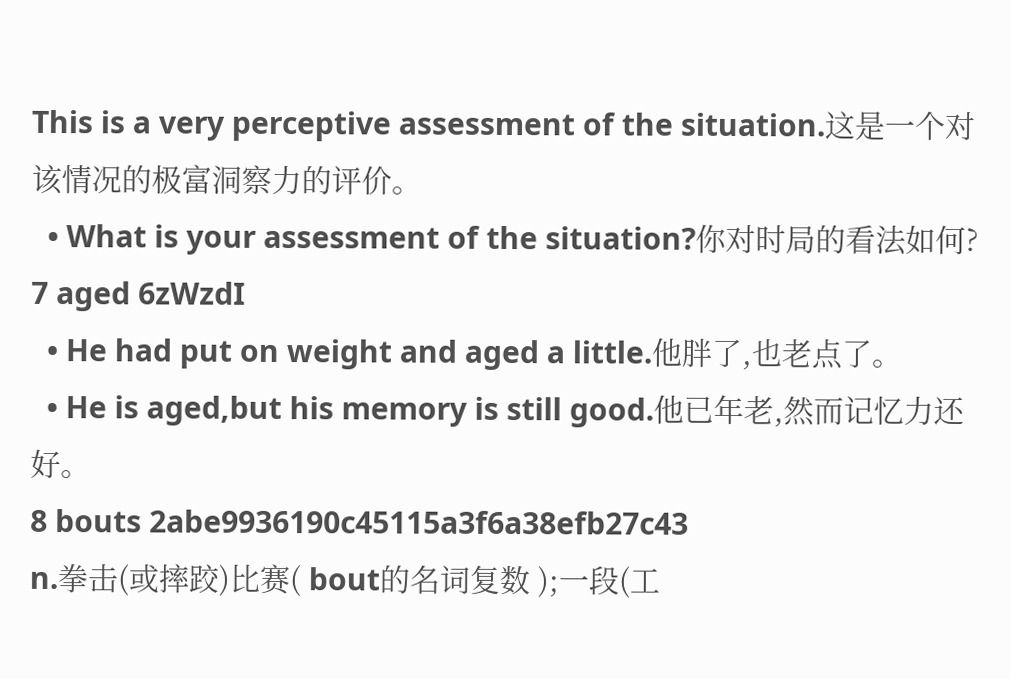This is a very perceptive assessment of the situation.这是一个对该情况的极富洞察力的评价。
  • What is your assessment of the situation?你对时局的看法如何?
7 aged 6zWzdI
  • He had put on weight and aged a little.他胖了,也老点了。
  • He is aged,but his memory is still good.他已年老,然而记忆力还好。
8 bouts 2abe9936190c45115a3f6a38efb27c43
n.拳击(或摔跤)比赛( bout的名词复数 );一段(工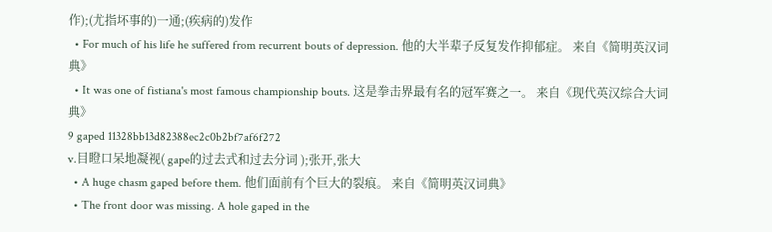作);(尤指坏事的)一通;(疾病的)发作
  • For much of his life he suffered from recurrent bouts of depression. 他的大半辈子反复发作抑郁症。 来自《简明英汉词典》
  • It was one of fistiana's most famous championship bouts. 这是拳击界最有名的冠军赛之一。 来自《现代英汉综合大词典》
9 gaped 11328bb13d82388ec2c0b2bf7af6f272
v.目瞪口呆地凝视( gape的过去式和过去分词 );张开,张大
  • A huge chasm gaped before them. 他们面前有个巨大的裂痕。 来自《简明英汉词典》
  • The front door was missing. A hole gaped in the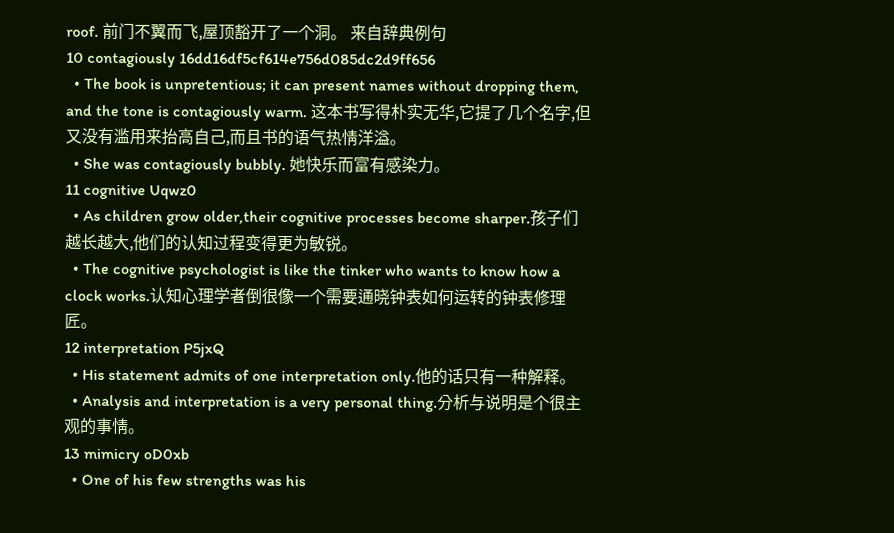roof. 前门不翼而飞,屋顶豁开了一个洞。 来自辞典例句
10 contagiously 16dd16df5cf614e756d085dc2d9ff656
  • The book is unpretentious; it can present names without dropping them, and the tone is contagiously warm. 这本书写得朴实无华,它提了几个名字,但又没有滥用来抬高自己,而且书的语气热情洋溢。
  • She was contagiously bubbly. 她快乐而富有感染力。
11 cognitive Uqwz0
  • As children grow older,their cognitive processes become sharper.孩子们越长越大,他们的认知过程变得更为敏锐。
  • The cognitive psychologist is like the tinker who wants to know how a clock works.认知心理学者倒很像一个需要通晓钟表如何运转的钟表修理匠。
12 interpretation P5jxQ
  • His statement admits of one interpretation only.他的话只有一种解释。
  • Analysis and interpretation is a very personal thing.分析与说明是个很主观的事情。
13 mimicry oD0xb
  • One of his few strengths was his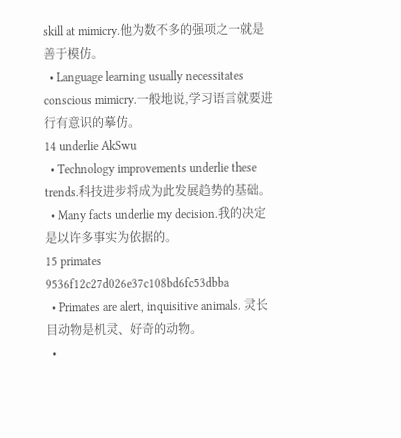skill at mimicry.他为数不多的强项之一就是善于模仿。
  • Language learning usually necessitates conscious mimicry.一般地说,学习语言就要进行有意识的摹仿。
14 underlie AkSwu
  • Technology improvements underlie these trends.科技进步将成为此发展趋势的基础。
  • Many facts underlie my decision.我的决定是以许多事实为依据的。
15 primates 9536f12c27d026e37c108bd6fc53dbba
  • Primates are alert, inquisitive animals. 灵长目动物是机灵、好奇的动物。
  •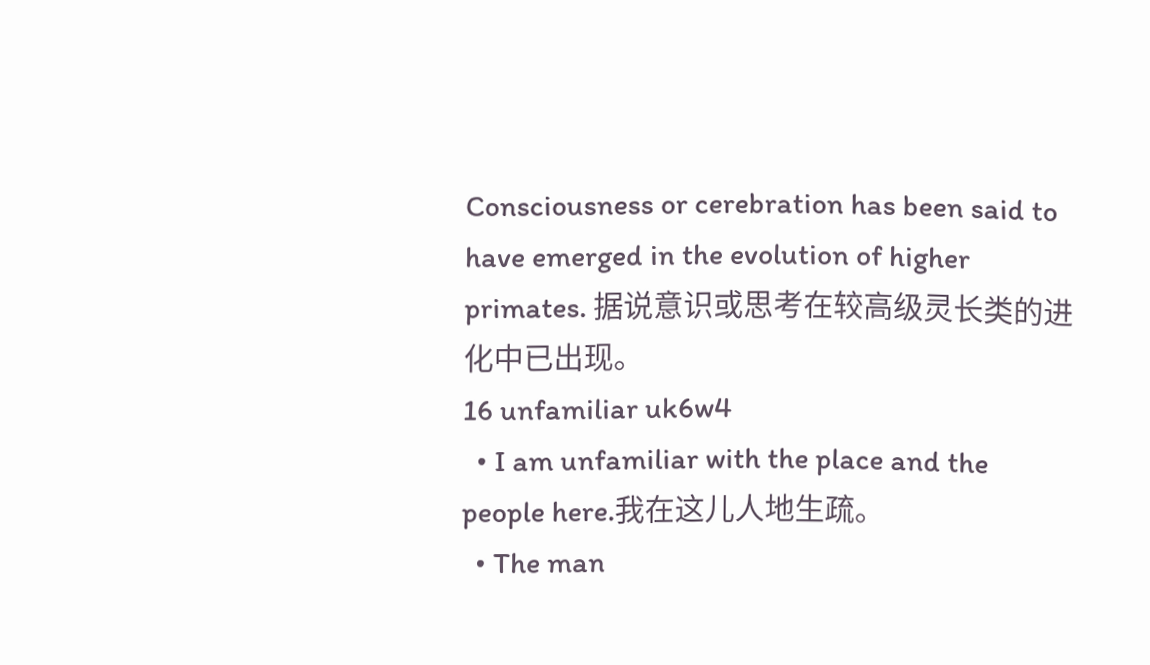Consciousness or cerebration has been said to have emerged in the evolution of higher primates. 据说意识或思考在较高级灵长类的进化中已出现。
16 unfamiliar uk6w4
  • I am unfamiliar with the place and the people here.我在这儿人地生疏。
  • The man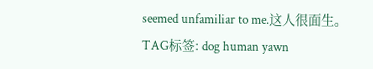seemed unfamiliar to me.这人很面生。
TAG标签: dog human yawn